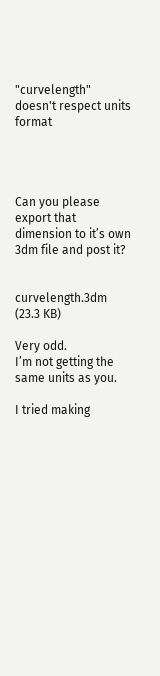"curvelength" doesn't respect units format




Can you please export that dimension to it’s own 3dm file and post it?


curvelength.3dm (23.3 KB)

Very odd.
I’m not getting the same units as you.

I tried making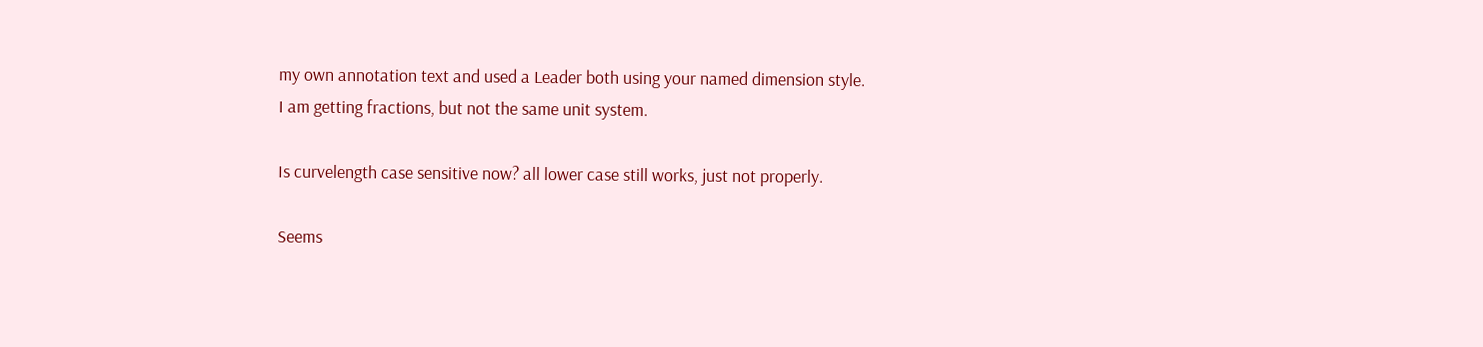my own annotation text and used a Leader both using your named dimension style.
I am getting fractions, but not the same unit system.

Is curvelength case sensitive now? all lower case still works, just not properly.

Seems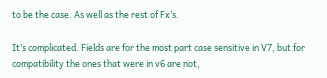to be the case. As well as the rest of Fx’s.

It’s complicated. Fields are for the most part case sensitive in V7, but for compatibility the ones that were in v6 are not,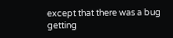except that there was a bug getting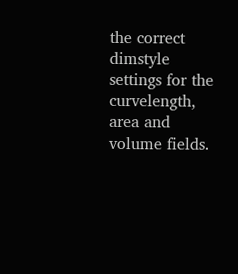the correct dimstyle settings for the curvelength, area and volume fields.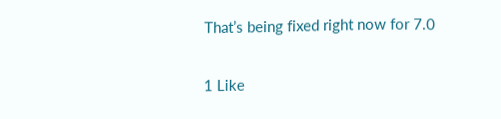That’s being fixed right now for 7.0

1 Like